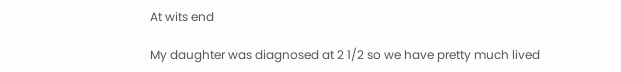At wits end

My daughter was diagnosed at 2 1/2 so we have pretty much lived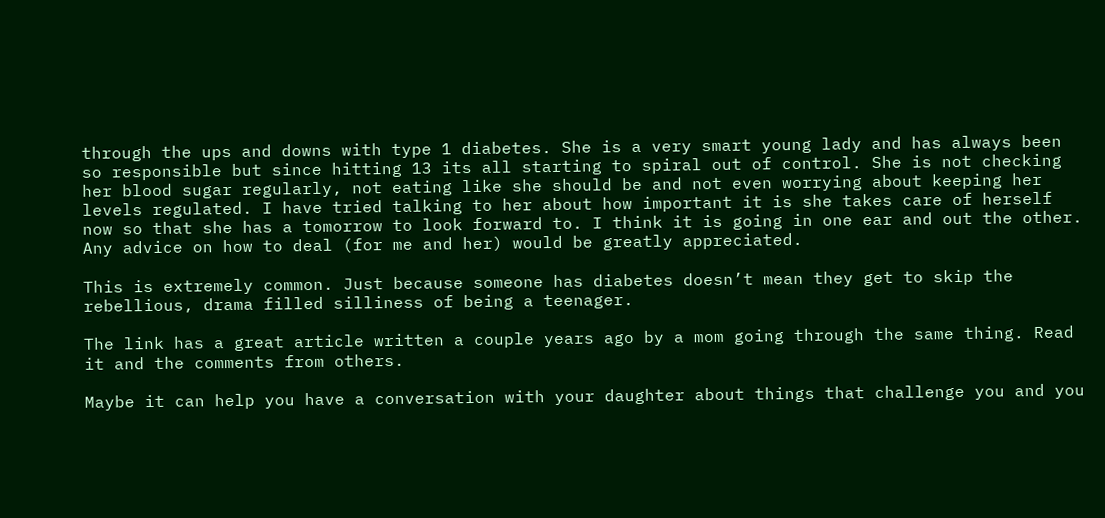through the ups and downs with type 1 diabetes. She is a very smart young lady and has always been so responsible but since hitting 13 its all starting to spiral out of control. She is not checking her blood sugar regularly, not eating like she should be and not even worrying about keeping her levels regulated. I have tried talking to her about how important it is she takes care of herself now so that she has a tomorrow to look forward to. I think it is going in one ear and out the other. Any advice on how to deal (for me and her) would be greatly appreciated.

This is extremely common. Just because someone has diabetes doesn’t mean they get to skip the rebellious, drama filled silliness of being a teenager.

The link has a great article written a couple years ago by a mom going through the same thing. Read it and the comments from others.

Maybe it can help you have a conversation with your daughter about things that challenge you and you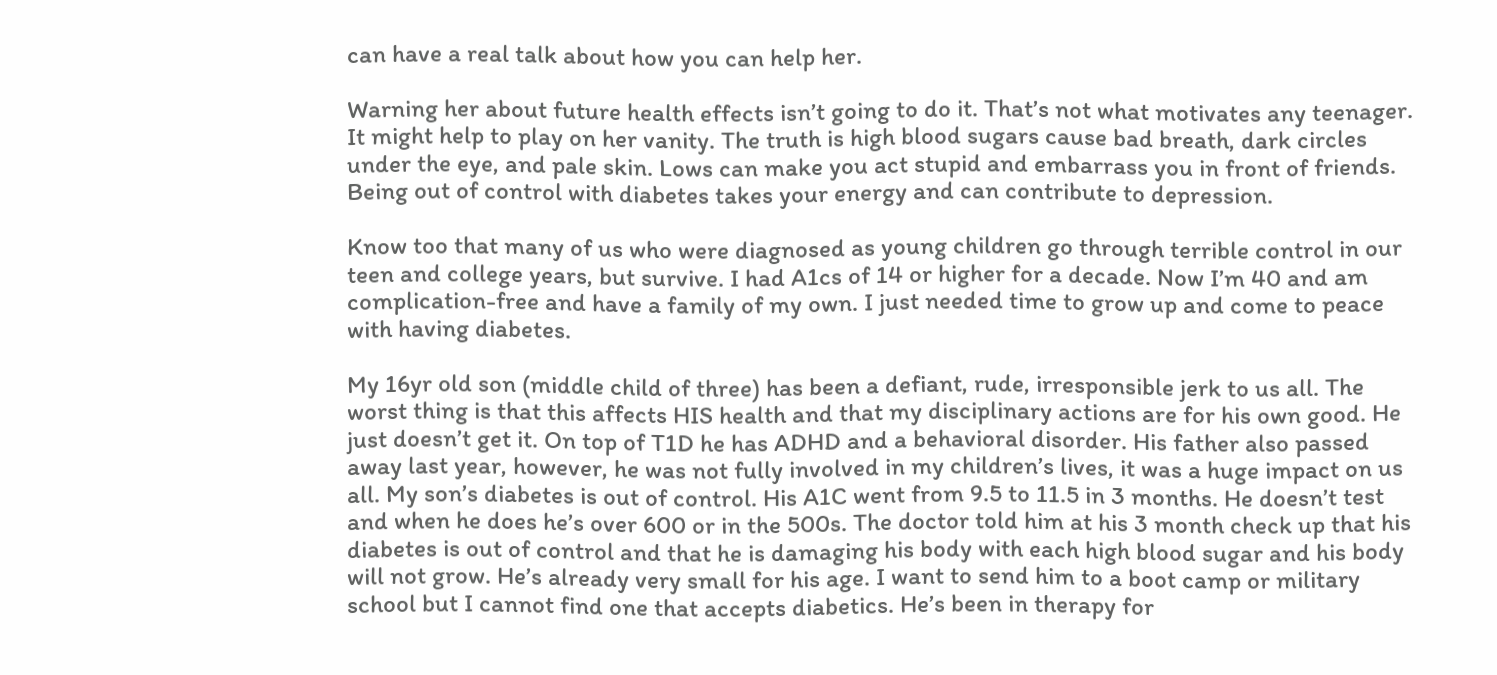can have a real talk about how you can help her.

Warning her about future health effects isn’t going to do it. That’s not what motivates any teenager. It might help to play on her vanity. The truth is high blood sugars cause bad breath, dark circles under the eye, and pale skin. Lows can make you act stupid and embarrass you in front of friends. Being out of control with diabetes takes your energy and can contribute to depression.

Know too that many of us who were diagnosed as young children go through terrible control in our teen and college years, but survive. I had A1cs of 14 or higher for a decade. Now I’m 40 and am complication-free and have a family of my own. I just needed time to grow up and come to peace with having diabetes.

My 16yr old son (middle child of three) has been a defiant, rude, irresponsible jerk to us all. The worst thing is that this affects HIS health and that my disciplinary actions are for his own good. He just doesn’t get it. On top of T1D he has ADHD and a behavioral disorder. His father also passed away last year, however, he was not fully involved in my children’s lives, it was a huge impact on us all. My son’s diabetes is out of control. His A1C went from 9.5 to 11.5 in 3 months. He doesn’t test and when he does he’s over 600 or in the 500s. The doctor told him at his 3 month check up that his diabetes is out of control and that he is damaging his body with each high blood sugar and his body will not grow. He’s already very small for his age. I want to send him to a boot camp or military school but I cannot find one that accepts diabetics. He’s been in therapy for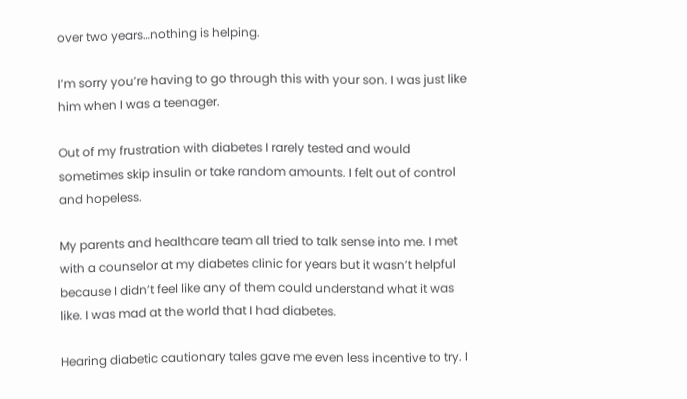over two years…nothing is helping.

I’m sorry you’re having to go through this with your son. I was just like him when I was a teenager.

Out of my frustration with diabetes I rarely tested and would sometimes skip insulin or take random amounts. I felt out of control and hopeless.

My parents and healthcare team all tried to talk sense into me. I met with a counselor at my diabetes clinic for years but it wasn’t helpful because I didn’t feel like any of them could understand what it was like. I was mad at the world that I had diabetes.

Hearing diabetic cautionary tales gave me even less incentive to try. I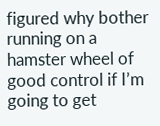figured why bother running on a hamster wheel of good control if I’m going to get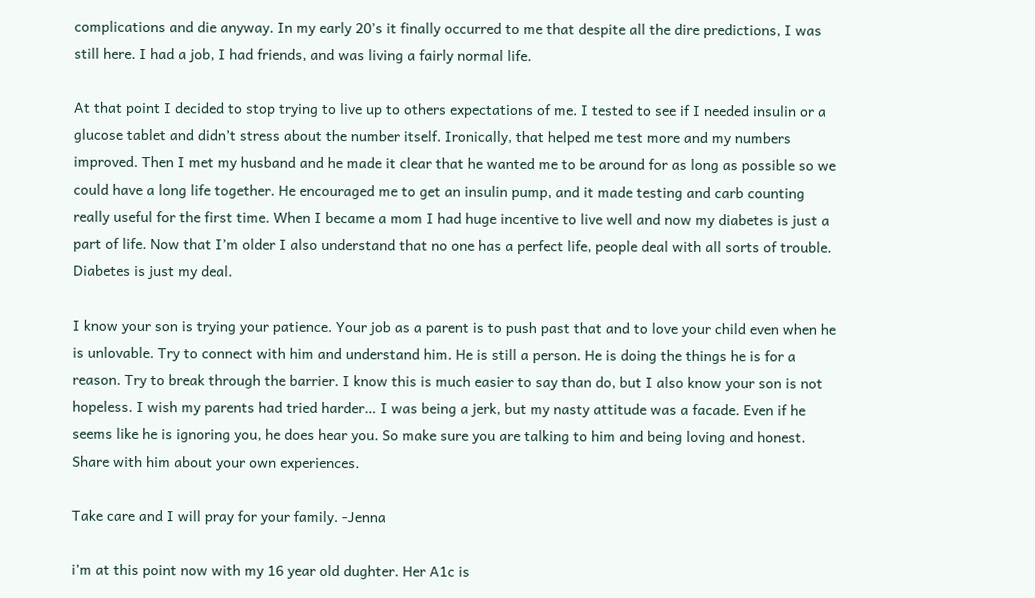complications and die anyway. In my early 20’s it finally occurred to me that despite all the dire predictions, I was still here. I had a job, I had friends, and was living a fairly normal life.

At that point I decided to stop trying to live up to others expectations of me. I tested to see if I needed insulin or a glucose tablet and didn’t stress about the number itself. Ironically, that helped me test more and my numbers improved. Then I met my husband and he made it clear that he wanted me to be around for as long as possible so we could have a long life together. He encouraged me to get an insulin pump, and it made testing and carb counting really useful for the first time. When I became a mom I had huge incentive to live well and now my diabetes is just a part of life. Now that I’m older I also understand that no one has a perfect life, people deal with all sorts of trouble. Diabetes is just my deal.

I know your son is trying your patience. Your job as a parent is to push past that and to love your child even when he is unlovable. Try to connect with him and understand him. He is still a person. He is doing the things he is for a reason. Try to break through the barrier. I know this is much easier to say than do, but I also know your son is not hopeless. I wish my parents had tried harder… I was being a jerk, but my nasty attitude was a facade. Even if he seems like he is ignoring you, he does hear you. So make sure you are talking to him and being loving and honest. Share with him about your own experiences.

Take care and I will pray for your family. -Jenna

i’m at this point now with my 16 year old dughter. Her A1c is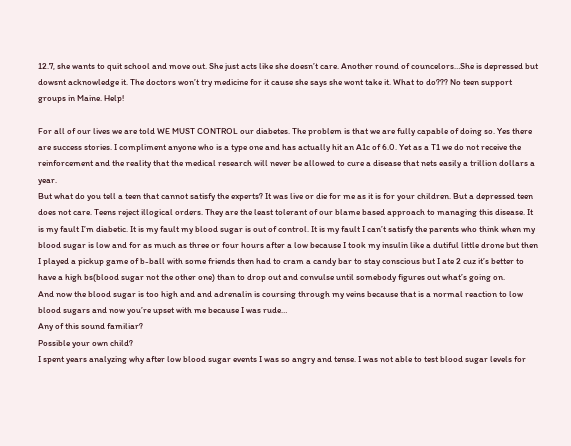12.7, she wants to quit school and move out. She just acts like she doesn’t care. Another round of councelors…She is depressed but dowsnt acknowledge it. The doctors won’t try medicine for it cause she says she wont take it. What to do??? No teen support groups in Maine. Help!

For all of our lives we are told WE MUST CONTROL our diabetes. The problem is that we are fully capable of doing so. Yes there are success stories. I compliment anyone who is a type one and has actually hit an A1c of 6.0. Yet as a T1 we do not receive the reinforcement and the reality that the medical research will never be allowed to cure a disease that nets easily a trillion dollars a year.
But what do you tell a teen that cannot satisfy the experts? It was live or die for me as it is for your children. But a depressed teen does not care. Teens reject illogical orders. They are the least tolerant of our blame based approach to managing this disease. It is my fault I’m diabetic. It is my fault my blood sugar is out of control. It is my fault I can’t satisfy the parents who think when my blood sugar is low and for as much as three or four hours after a low because I took my insulin like a dutiful little drone but then I played a pickup game of b-ball with some friends then had to cram a candy bar to stay conscious but I ate 2 cuz it’s better to have a high bs(blood sugar not the other one) than to drop out and convulse until somebody figures out what’s going on.
And now the blood sugar is too high and and adrenalin is coursing through my veins because that is a normal reaction to low blood sugars and now you’re upset with me because I was rude…
Any of this sound familiar?
Possible your own child?
I spent years analyzing why after low blood sugar events I was so angry and tense. I was not able to test blood sugar levels for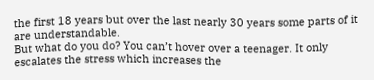the first 18 years but over the last nearly 30 years some parts of it are understandable.
But what do you do? You can’t hover over a teenager. It only escalates the stress which increases the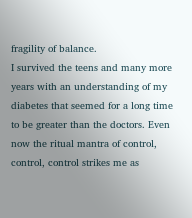fragility of balance.
I survived the teens and many more years with an understanding of my diabetes that seemed for a long time to be greater than the doctors. Even now the ritual mantra of control, control, control strikes me as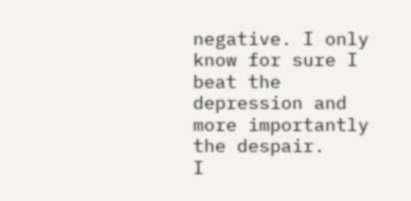negative. I only know for sure I beat the depression and more importantly the despair.
I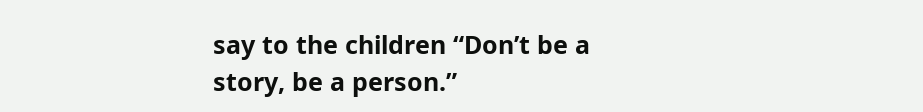say to the children “Don’t be a story, be a person.”